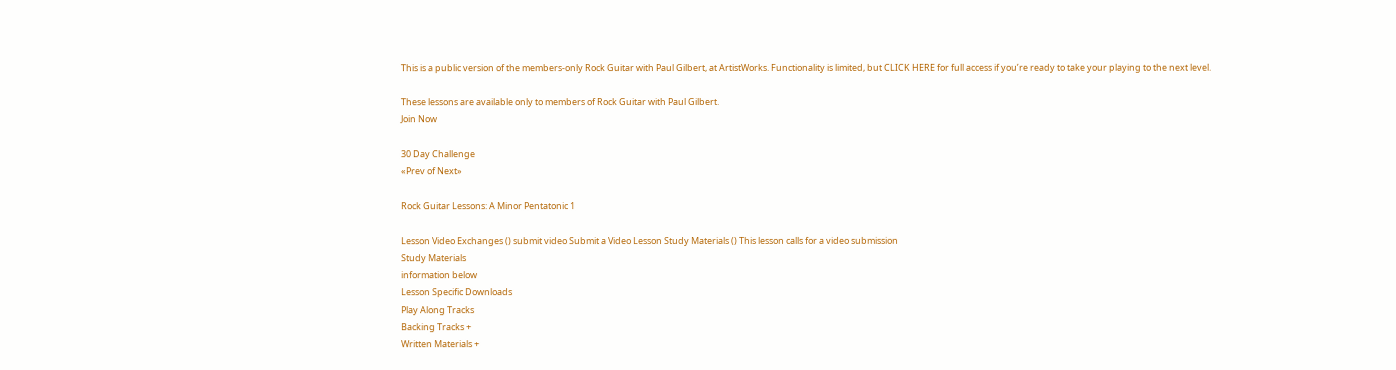This is a public version of the members-only Rock Guitar with Paul Gilbert, at ArtistWorks. Functionality is limited, but CLICK HERE for full access if you’re ready to take your playing to the next level.

These lessons are available only to members of Rock Guitar with Paul Gilbert.
Join Now

30 Day Challenge
«Prev of Next»

Rock Guitar Lessons: A Minor Pentatonic 1

Lesson Video Exchanges () submit video Submit a Video Lesson Study Materials () This lesson calls for a video submission
Study Materials
information below
Lesson Specific Downloads
Play Along Tracks
Backing Tracks +
Written Materials +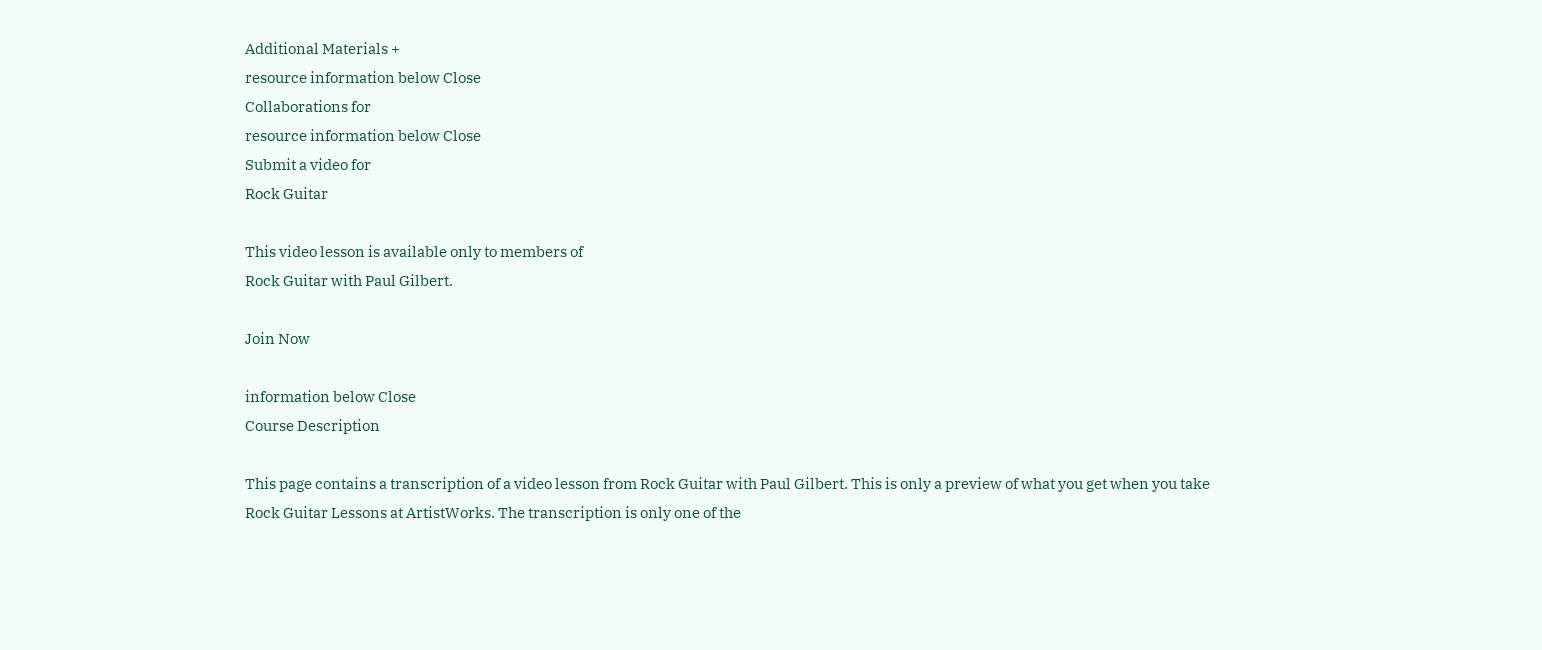Additional Materials +
resource information below Close
Collaborations for
resource information below Close
Submit a video for
Rock Guitar

This video lesson is available only to members of
Rock Guitar with Paul Gilbert.

Join Now

information below Close
Course Description

This page contains a transcription of a video lesson from Rock Guitar with Paul Gilbert. This is only a preview of what you get when you take Rock Guitar Lessons at ArtistWorks. The transcription is only one of the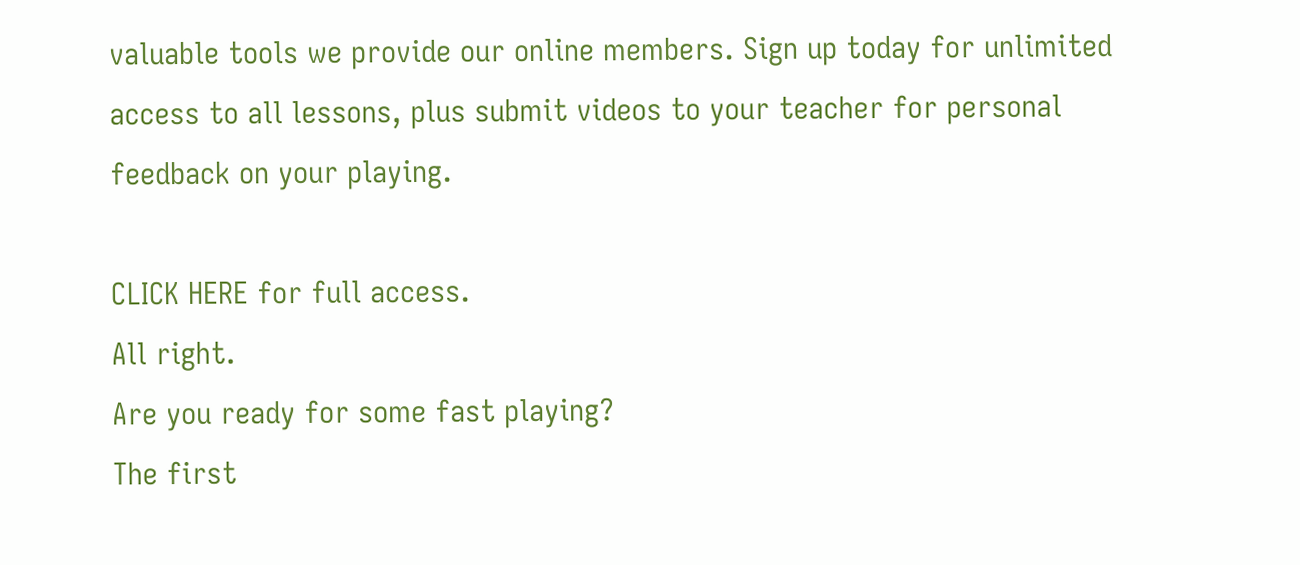valuable tools we provide our online members. Sign up today for unlimited access to all lessons, plus submit videos to your teacher for personal feedback on your playing.

CLICK HERE for full access.
All right.
Are you ready for some fast playing?
The first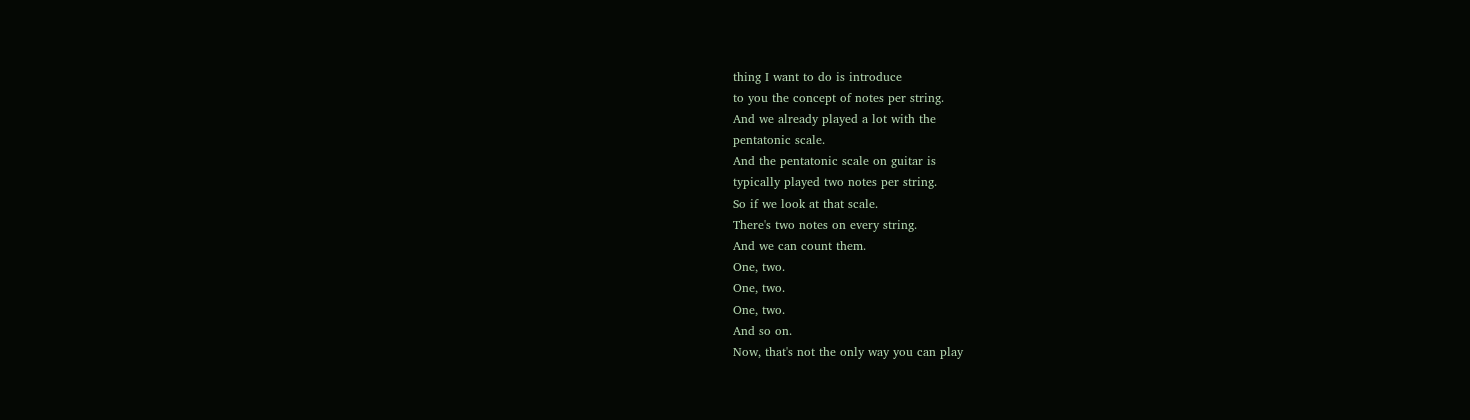thing I want to do is introduce
to you the concept of notes per string.
And we already played a lot with the
pentatonic scale.
And the pentatonic scale on guitar is
typically played two notes per string.
So if we look at that scale.
There's two notes on every string.
And we can count them.
One, two.
One, two.
One, two.
And so on.
Now, that's not the only way you can play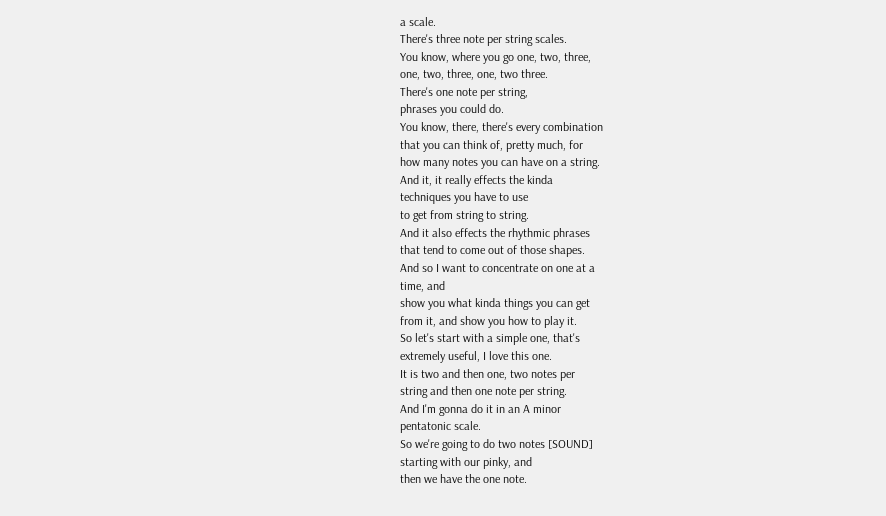a scale.
There's three note per string scales.
You know, where you go one, two, three,
one, two, three, one, two three.
There's one note per string,
phrases you could do.
You know, there, there's every combination
that you can think of, pretty much, for
how many notes you can have on a string.
And it, it really effects the kinda
techniques you have to use
to get from string to string.
And it also effects the rhythmic phrases
that tend to come out of those shapes.
And so I want to concentrate on one at a
time, and
show you what kinda things you can get
from it, and show you how to play it.
So let's start with a simple one, that's
extremely useful, I love this one.
It is two and then one, two notes per
string and then one note per string.
And I'm gonna do it in an A minor
pentatonic scale.
So we're going to do two notes [SOUND]
starting with our pinky, and
then we have the one note.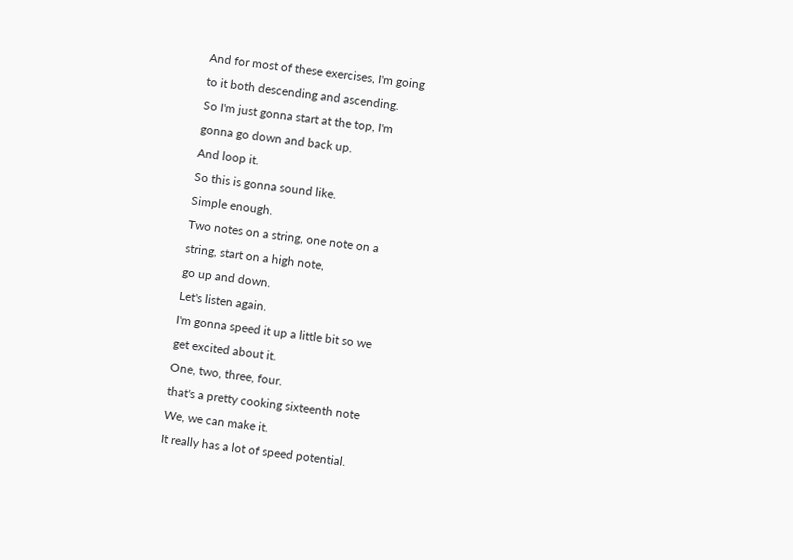And for most of these exercises, I'm going
to it both descending and ascending.
So I'm just gonna start at the top, I'm
gonna go down and back up.
And loop it.
So this is gonna sound like.
Simple enough.
Two notes on a string, one note on a
string, start on a high note,
go up and down.
Let's listen again.
I'm gonna speed it up a little bit so we
get excited about it.
One, two, three, four.
that's a pretty cooking sixteenth note
We, we can make it.
It really has a lot of speed potential.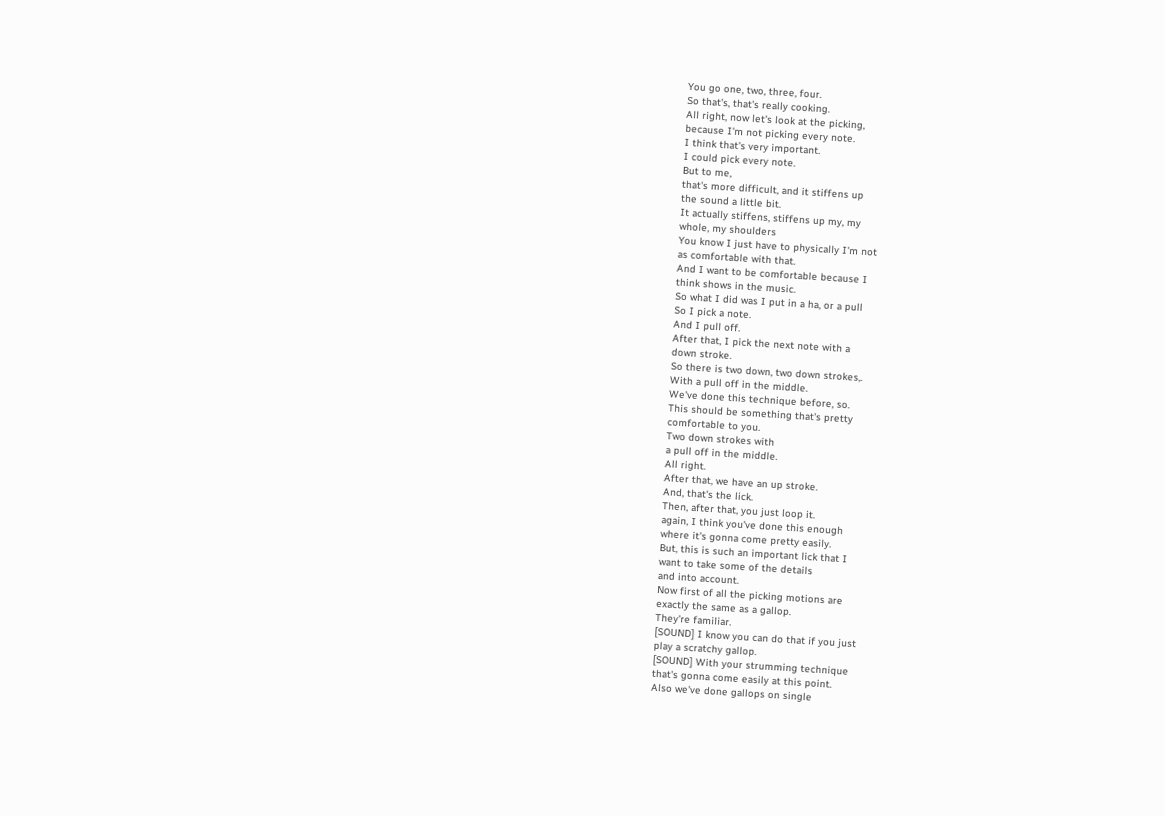You go one, two, three, four.
So that's, that's really cooking.
All right, now let's look at the picking,
because I'm not picking every note.
I think that's very important.
I could pick every note.
But to me,
that's more difficult, and it stiffens up
the sound a little bit.
It actually stiffens, stiffens up my, my
whole, my shoulders
You know I just have to physically I'm not
as comfortable with that.
And I want to be comfortable because I
think shows in the music.
So what I did was I put in a ha, or a pull
So I pick a note.
And I pull off.
After that, I pick the next note with a
down stroke.
So there is two down, two down strokes,.
With a pull off in the middle.
We've done this technique before, so.
This should be something that's pretty
comfortable to you.
Two down strokes with
a pull off in the middle.
All right.
After that, we have an up stroke.
And, that's the lick.
Then, after that, you just loop it.
again, I think you've done this enough
where it's gonna come pretty easily.
But, this is such an important lick that I
want to take some of the details
and into account.
Now first of all the picking motions are
exactly the same as a gallop.
They're familiar.
[SOUND] I know you can do that if you just
play a scratchy gallop.
[SOUND] With your strumming technique
that's gonna come easily at this point.
Also we've done gallops on single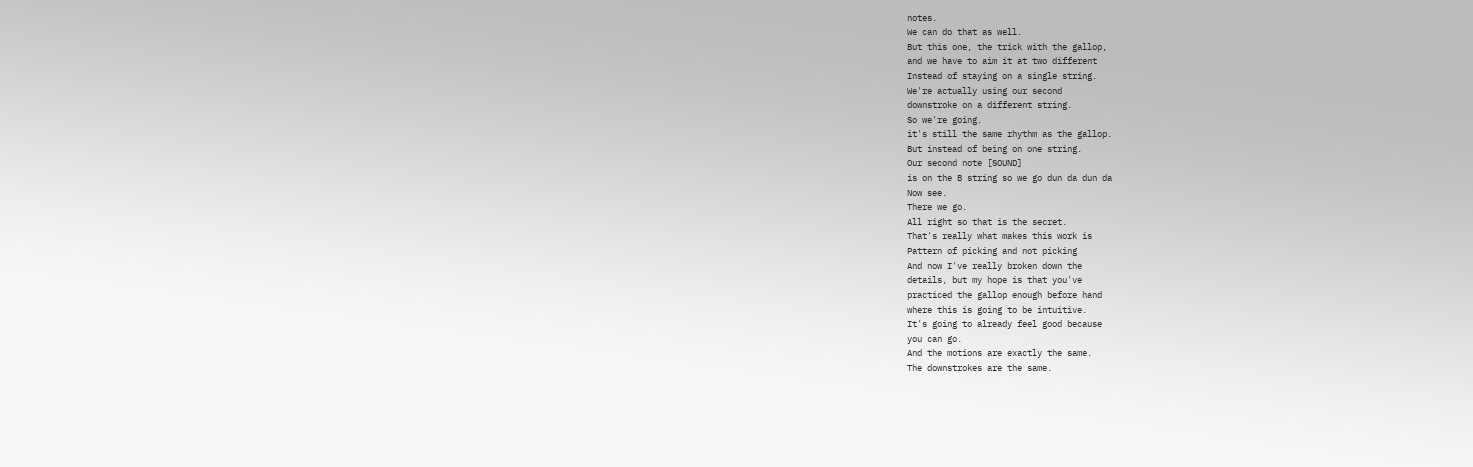notes.
We can do that as well.
But this one, the trick with the gallop,
and we have to aim it at two different
Instead of staying on a single string.
We're actually using our second
downstroke on a different string.
So we're going.
it's still the same rhythm as the gallop.
But instead of being on one string.
Our second note [SOUND]
is on the B string so we go dun da dun da
Now see.
There we go.
All right so that is the secret.
That's really what makes this work is
Pattern of picking and not picking
And now I've really broken down the
details, but my hope is that you've
practiced the gallop enough before hand
where this is going to be intuitive.
It's going to already feel good because
you can go.
And the motions are exactly the same.
The downstrokes are the same.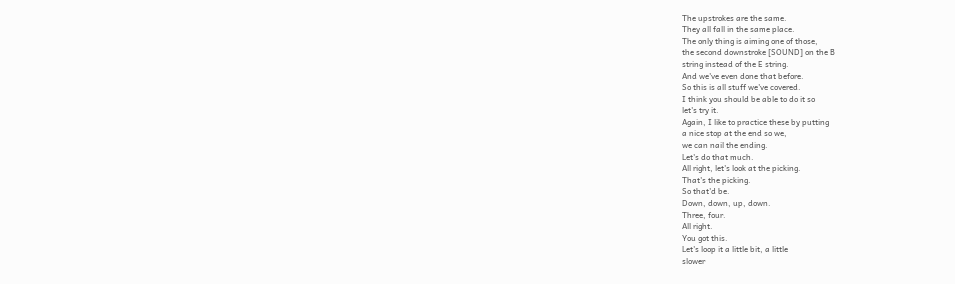The upstrokes are the same.
They all fall in the same place.
The only thing is aiming one of those,
the second downstroke [SOUND] on the B
string instead of the E string.
And we've even done that before.
So this is all stuff we've covered.
I think you should be able to do it so
let's try it.
Again, I like to practice these by putting
a nice stop at the end so we,
we can nail the ending.
Let's do that much.
All right, let's look at the picking.
That's the picking.
So that'd be.
Down, down, up, down.
Three, four.
All right.
You got this.
Let's loop it a little bit, a little
slower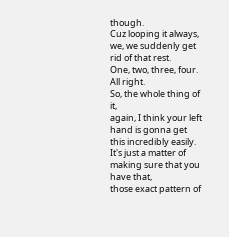though.
Cuz looping it always, we, we suddenly get
rid of that rest.
One, two, three, four.
All right.
So, the whole thing of it,
again, I think your left hand is gonna get
this incredibly easily.
It's just a matter of making sure that you
have that,
those exact pattern of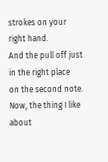strokes on your
right hand.
And the pull off just in the right place
on the second note.
Now, the thing I like
about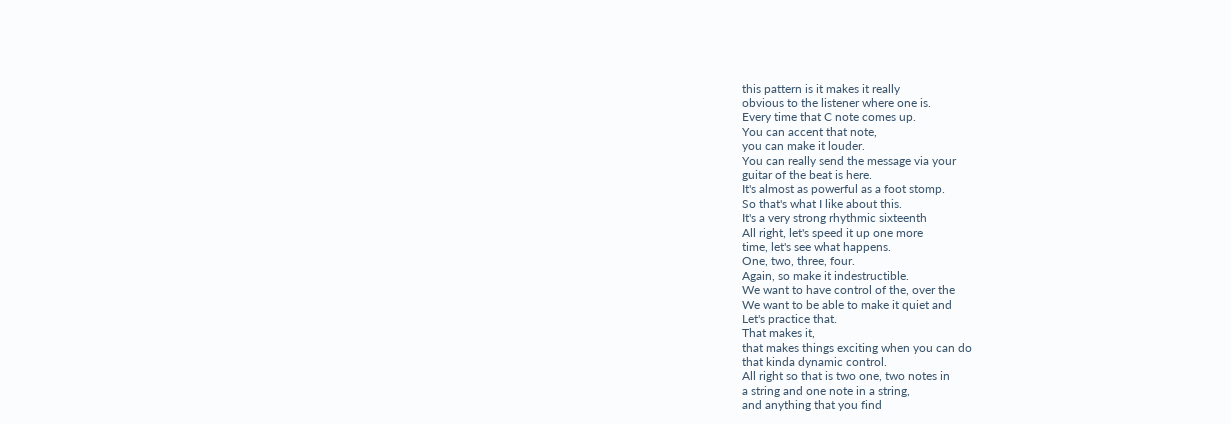this pattern is it makes it really
obvious to the listener where one is.
Every time that C note comes up.
You can accent that note,
you can make it louder.
You can really send the message via your
guitar of the beat is here.
It's almost as powerful as a foot stomp.
So that's what I like about this.
It's a very strong rhythmic sixteenth
All right, let's speed it up one more
time, let's see what happens.
One, two, three, four.
Again, so make it indestructible.
We want to have control of the, over the
We want to be able to make it quiet and
Let's practice that.
That makes it,
that makes things exciting when you can do
that kinda dynamic control.
All right so that is two one, two notes in
a string and one note in a string,
and anything that you find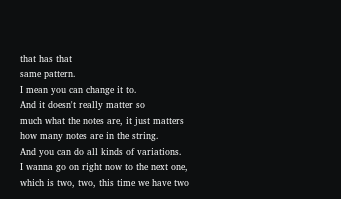that has that
same pattern.
I mean you can change it to.
And it doesn't really matter so
much what the notes are, it just matters
how many notes are in the string.
And you can do all kinds of variations.
I wanna go on right now to the next one,
which is two, two, this time we have two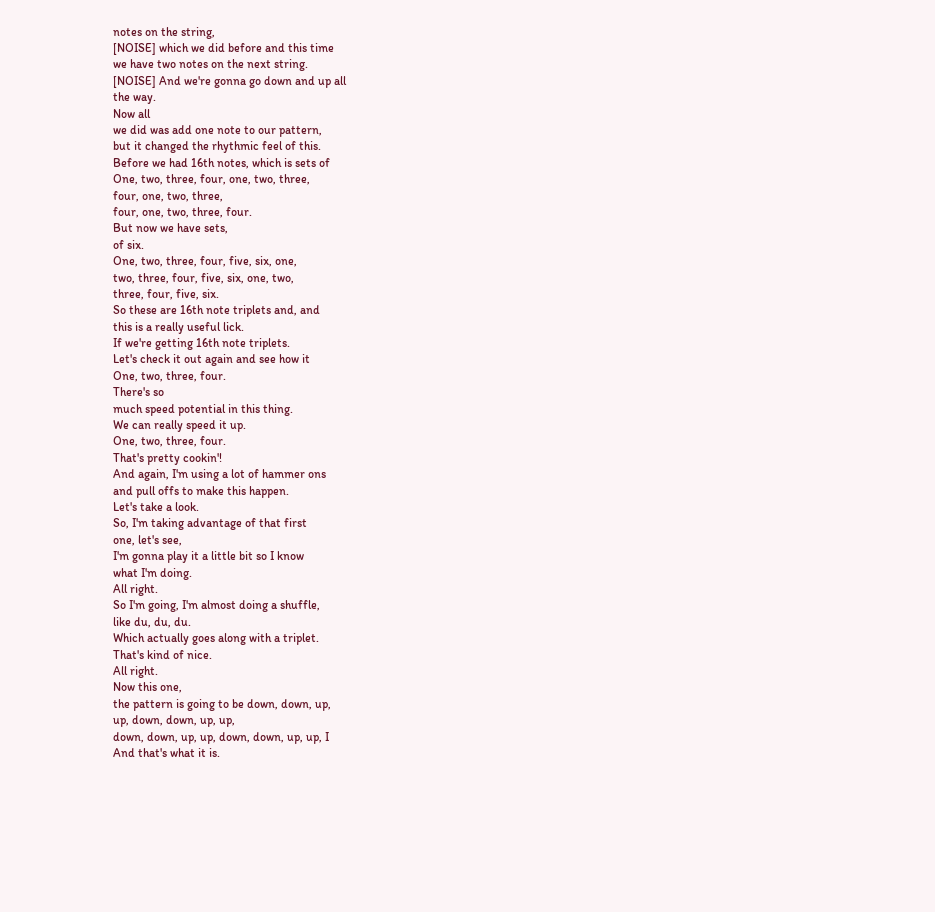notes on the string,
[NOISE] which we did before and this time
we have two notes on the next string.
[NOISE] And we're gonna go down and up all
the way.
Now all
we did was add one note to our pattern,
but it changed the rhythmic feel of this.
Before we had 16th notes, which is sets of
One, two, three, four, one, two, three,
four, one, two, three,
four, one, two, three, four.
But now we have sets,
of six.
One, two, three, four, five, six, one,
two, three, four, five, six, one, two,
three, four, five, six.
So these are 16th note triplets and, and
this is a really useful lick.
If we're getting 16th note triplets.
Let's check it out again and see how it
One, two, three, four.
There's so
much speed potential in this thing.
We can really speed it up.
One, two, three, four.
That's pretty cookin'!
And again, I'm using a lot of hammer ons
and pull offs to make this happen.
Let's take a look.
So, I'm taking advantage of that first
one, let's see,
I'm gonna play it a little bit so I know
what I'm doing.
All right.
So I'm going, I'm almost doing a shuffle,
like du, du, du.
Which actually goes along with a triplet.
That's kind of nice.
All right.
Now this one,
the pattern is going to be down, down, up,
up, down, down, up, up,
down, down, up, up, down, down, up, up, I
And that's what it is.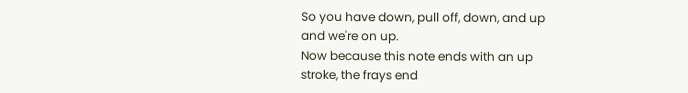So you have down, pull off, down, and up
and we're on up.
Now because this note ends with an up
stroke, the frays end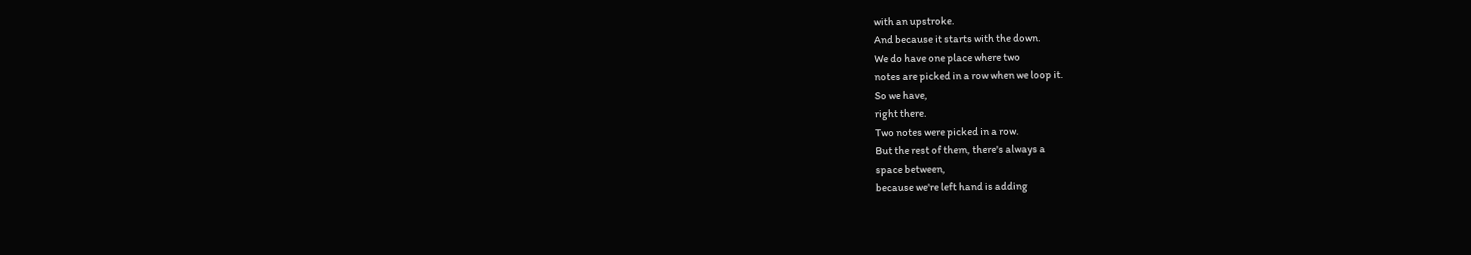with an upstroke.
And because it starts with the down.
We do have one place where two
notes are picked in a row when we loop it.
So we have,
right there.
Two notes were picked in a row.
But the rest of them, there's always a
space between,
because we're left hand is adding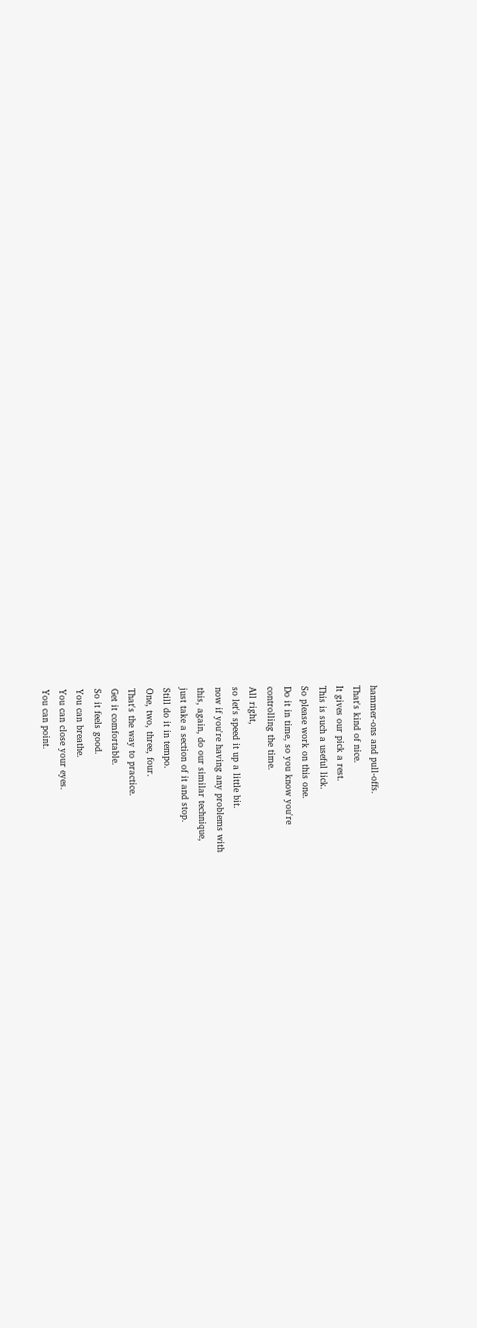hammer-ons and pull-offs.
That's kind of nice.
It gives our pick a rest.
This is such a useful lick.
So please work on this one.
Do it in time, so you know you're
controlling the time.
All right,
so let's speed it up a little bit.
now if you're having any problems with
this, again, do our similar technique,
just take a section of it and stop.
Still do it in tempo.
One, two, three, four.
That's the way to practice.
Get it comfortable.
So it feels good.
You can breathe.
You can close your eyes.
You can point.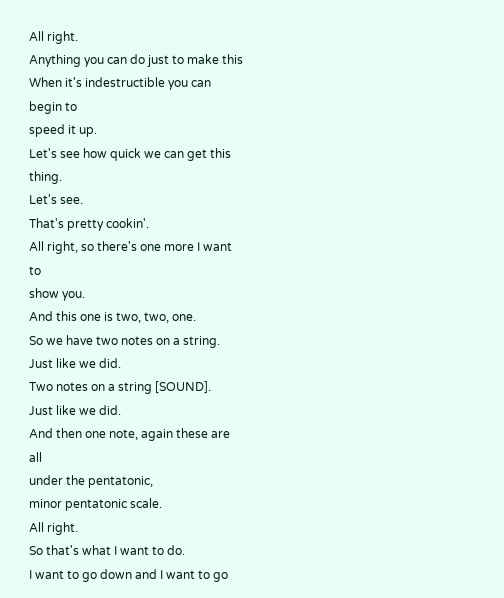All right.
Anything you can do just to make this
When it's indestructible you can begin to
speed it up.
Let's see how quick we can get this thing.
Let's see.
That's pretty cookin'.
All right, so there's one more I want to
show you.
And this one is two, two, one.
So we have two notes on a string.
Just like we did.
Two notes on a string [SOUND].
Just like we did.
And then one note, again these are all
under the pentatonic,
minor pentatonic scale.
All right.
So that's what I want to do.
I want to go down and I want to go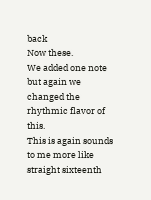back
Now these.
We added one note but again we changed the
rhythmic flavor of this.
This is again sounds to me more like
straight sixteenth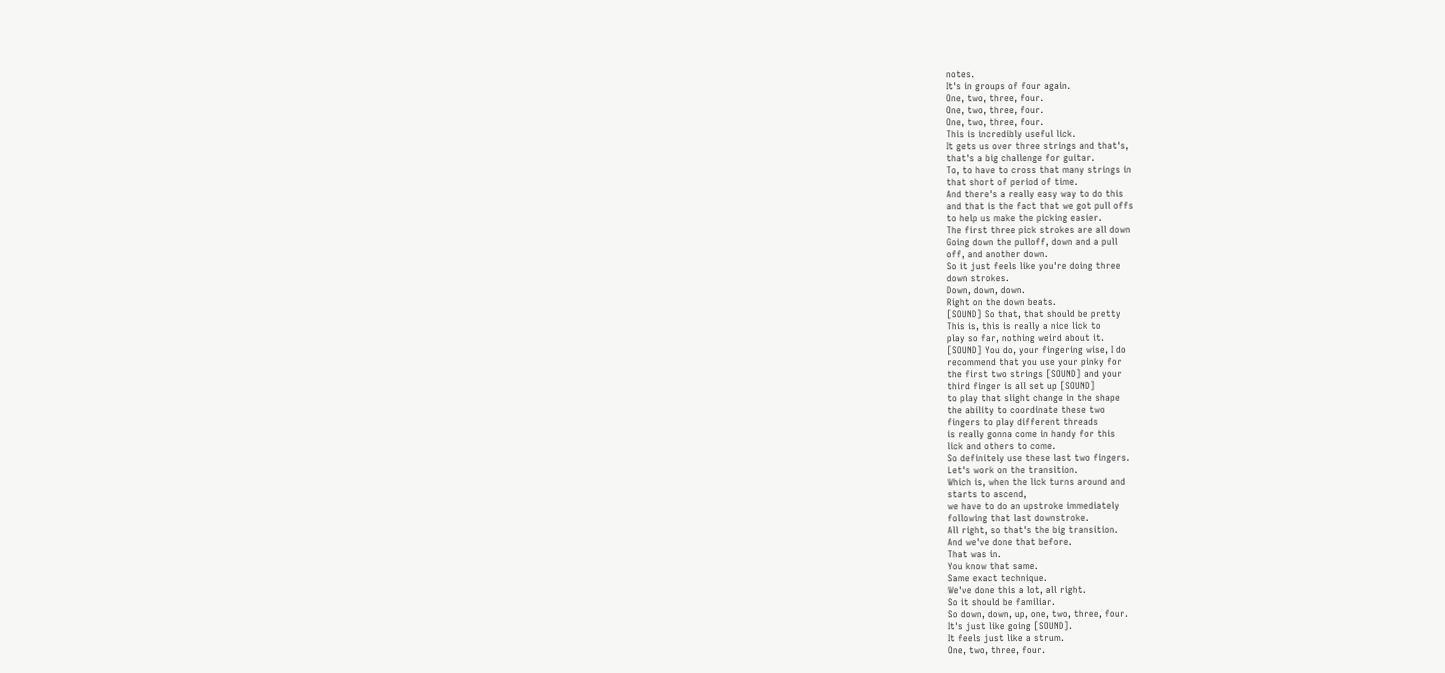notes.
It's in groups of four again.
One, two, three, four.
One, two, three, four.
One, two, three, four.
This is incredibly useful lick.
It gets us over three strings and that's,
that's a big challenge for guitar.
To, to have to cross that many strings in
that short of period of time.
And there's a really easy way to do this
and that is the fact that we got pull offs
to help us make the picking easier.
The first three pick strokes are all down
Going down the pulloff, down and a pull
off, and another down.
So it just feels like you're doing three
down strokes.
Down, down, down.
Right on the down beats.
[SOUND] So that, that should be pretty
This is, this is really a nice lick to
play so far, nothing weird about it.
[SOUND] You do, your fingering wise, I do
recommend that you use your pinky for
the first two strings [SOUND] and your
third finger is all set up [SOUND]
to play that slight change in the shape
the ability to coordinate these two
fingers to play different threads
is really gonna come in handy for this
lick and others to come.
So definitely use these last two fingers.
Let's work on the transition.
Which is, when the lick turns around and
starts to ascend,
we have to do an upstroke immediately
following that last downstroke.
All right, so that's the big transition.
And we've done that before.
That was in.
You know that same.
Same exact technique.
We've done this a lot, all right.
So it should be familiar.
So down, down, up, one, two, three, four.
It's just like going [SOUND].
It feels just like a strum.
One, two, three, four.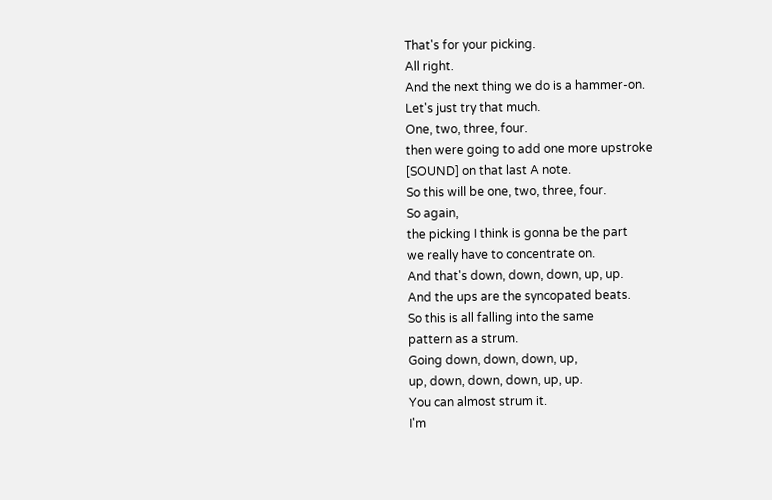That's for your picking.
All right.
And the next thing we do is a hammer-on.
Let's just try that much.
One, two, three, four.
then were going to add one more upstroke
[SOUND] on that last A note.
So this will be one, two, three, four.
So again,
the picking I think is gonna be the part
we really have to concentrate on.
And that's down, down, down, up, up.
And the ups are the syncopated beats.
So this is all falling into the same
pattern as a strum.
Going down, down, down, up,
up, down, down, down, up, up.
You can almost strum it.
I'm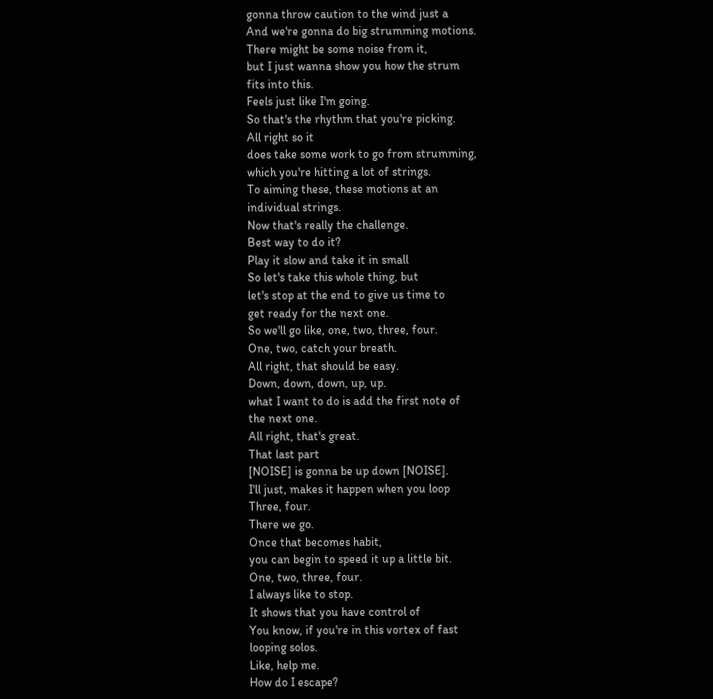gonna throw caution to the wind just a
And we're gonna do big strumming motions.
There might be some noise from it,
but I just wanna show you how the strum
fits into this.
Feels just like I'm going.
So that's the rhythm that you're picking.
All right so it
does take some work to go from strumming,
which you're hitting a lot of strings.
To aiming these, these motions at an
individual strings.
Now that's really the challenge.
Best way to do it?
Play it slow and take it in small
So let's take this whole thing, but
let's stop at the end to give us time to
get ready for the next one.
So we'll go like, one, two, three, four.
One, two, catch your breath.
All right, that should be easy.
Down, down, down, up, up.
what I want to do is add the first note of
the next one.
All right, that's great.
That last part
[NOISE] is gonna be up down [NOISE].
I'll just, makes it happen when you loop
Three, four.
There we go.
Once that becomes habit,
you can begin to speed it up a little bit.
One, two, three, four.
I always like to stop.
It shows that you have control of
You know, if you're in this vortex of fast
looping solos.
Like, help me.
How do I escape?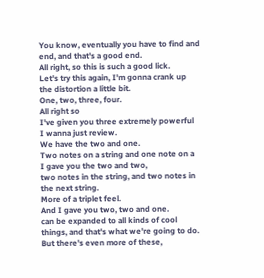You know, eventually you have to find and
end, and that's a good end.
All right, so this is such a good lick.
Let's try this again, I'm gonna crank up
the distortion a little bit.
One, two, three, four.
All right so
I've given you three extremely powerful
I wanna just review.
We have the two and one.
Two notes on a string and one note on a
I gave you the two and two,
two notes in the string, and two notes in
the next string.
More of a triplet feel.
And I gave you two, two and one.
can be expanded to all kinds of cool
things, and that's what we're going to do.
But there's even more of these,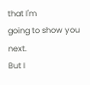that I'm
going to show you next.
But I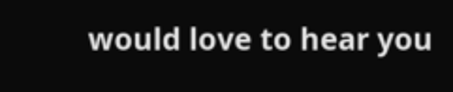would love to hear you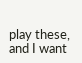play these,
and I want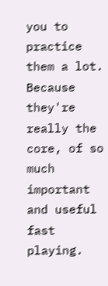you to practice them a lot.
Because they're really the core, of so
much important and useful fast playing.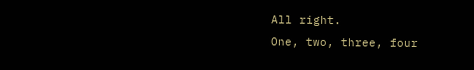All right.
One, two, three, four